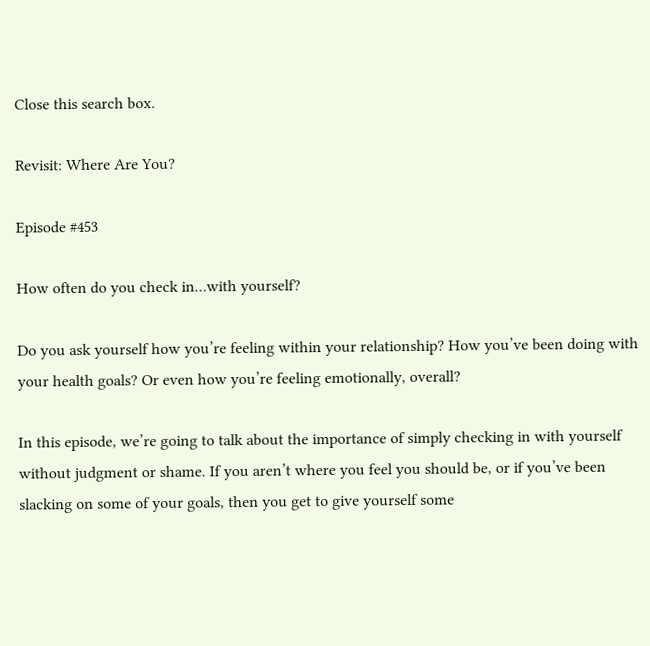Close this search box.

Revisit: Where Are You?

Episode #453

How often do you check in…with yourself?

Do you ask yourself how you’re feeling within your relationship? How you’ve been doing with your health goals? Or even how you’re feeling emotionally, overall?

In this episode, we’re going to talk about the importance of simply checking in with yourself without judgment or shame. If you aren’t where you feel you should be, or if you’ve been slacking on some of your goals, then you get to give yourself some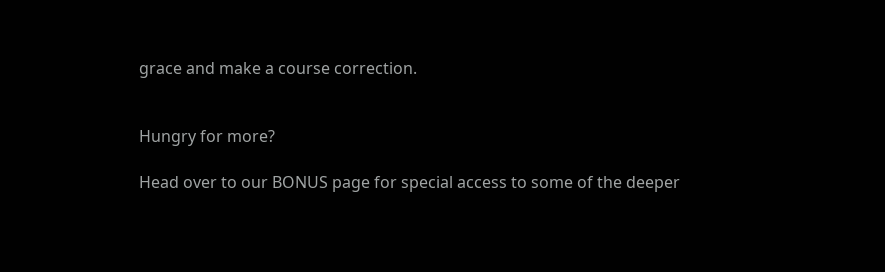grace and make a course correction.


Hungry for more?

Head over to our BONUS page for special access to some of the deeper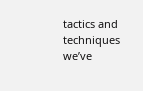tactics and techniques we’ve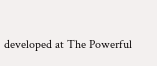developed at The Powerful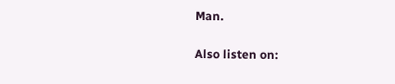Man.

Also listen on: